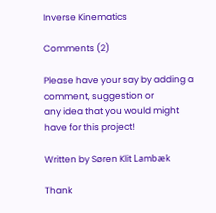Inverse Kinematics

Comments (2)

Please have your say by adding a comment, suggestion or
any idea that you would might have for this project!

Written by Søren Klit Lambæk

Thank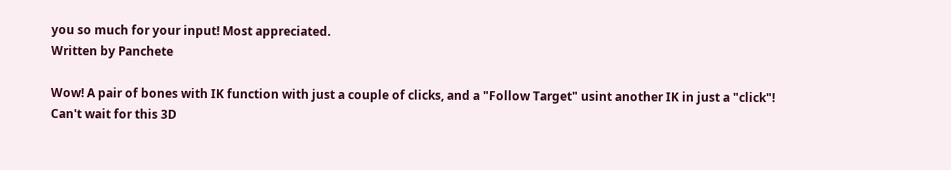you so much for your input! Most appreciated.
Written by Panchete

Wow! A pair of bones with IK function with just a couple of clicks, and a "Follow Target" usint another IK in just a "click"!
Can't wait for this 3D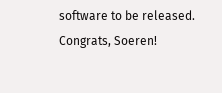software to be released.
Congrats, Soeren!